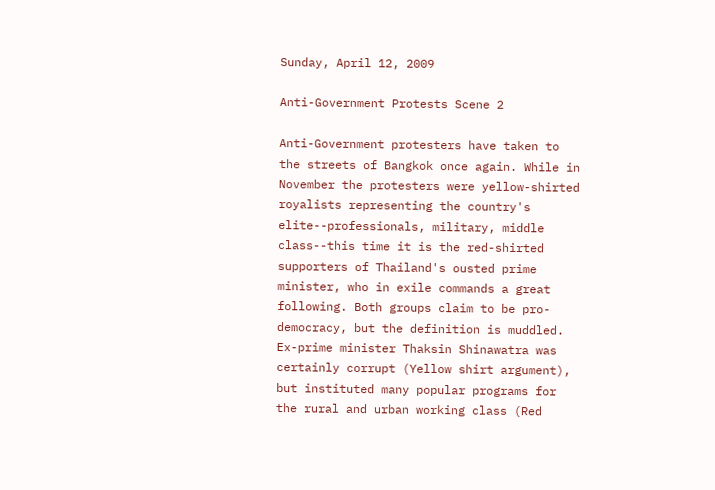Sunday, April 12, 2009

Anti-Government Protests Scene 2

Anti-Government protesters have taken to the streets of Bangkok once again. While in November the protesters were yellow-shirted royalists representing the country's elite--professionals, military, middle class--this time it is the red-shirted supporters of Thailand's ousted prime minister, who in exile commands a great following. Both groups claim to be pro-democracy, but the definition is muddled. Ex-prime minister Thaksin Shinawatra was certainly corrupt (Yellow shirt argument), but instituted many popular programs for the rural and urban working class (Red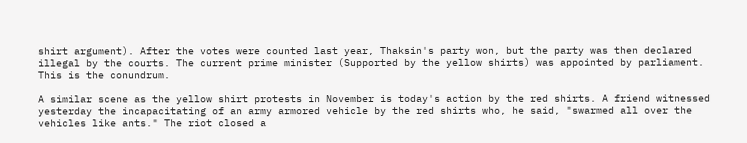shirt argument). After the votes were counted last year, Thaksin's party won, but the party was then declared illegal by the courts. The current prime minister (Supported by the yellow shirts) was appointed by parliament. This is the conundrum.

A similar scene as the yellow shirt protests in November is today's action by the red shirts. A friend witnessed yesterday the incapacitating of an army armored vehicle by the red shirts who, he said, "swarmed all over the vehicles like ants." The riot closed a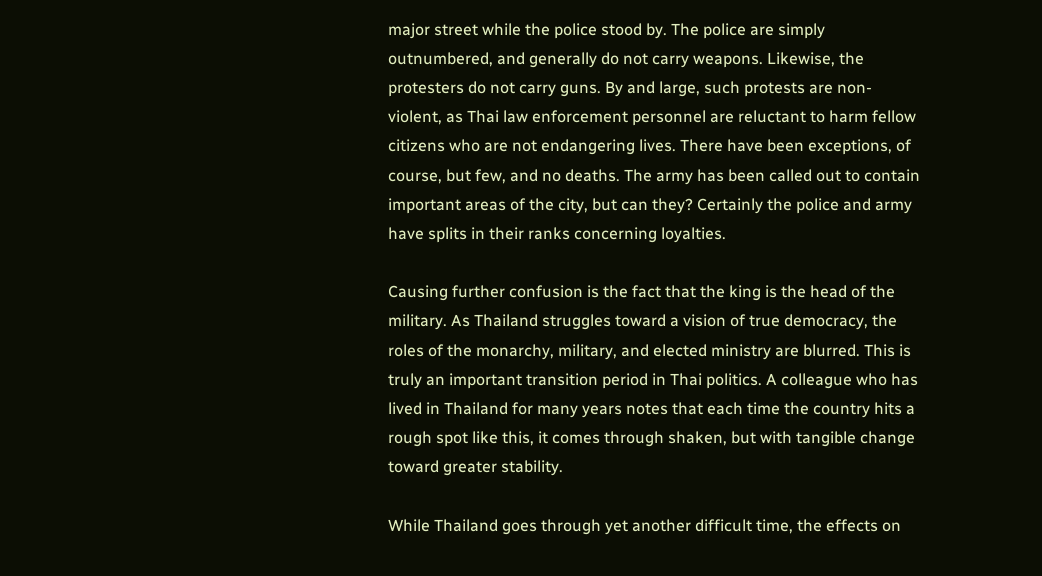major street while the police stood by. The police are simply outnumbered, and generally do not carry weapons. Likewise, the protesters do not carry guns. By and large, such protests are non-violent, as Thai law enforcement personnel are reluctant to harm fellow citizens who are not endangering lives. There have been exceptions, of course, but few, and no deaths. The army has been called out to contain important areas of the city, but can they? Certainly the police and army have splits in their ranks concerning loyalties.

Causing further confusion is the fact that the king is the head of the military. As Thailand struggles toward a vision of true democracy, the roles of the monarchy, military, and elected ministry are blurred. This is truly an important transition period in Thai politics. A colleague who has lived in Thailand for many years notes that each time the country hits a rough spot like this, it comes through shaken, but with tangible change toward greater stability.

While Thailand goes through yet another difficult time, the effects on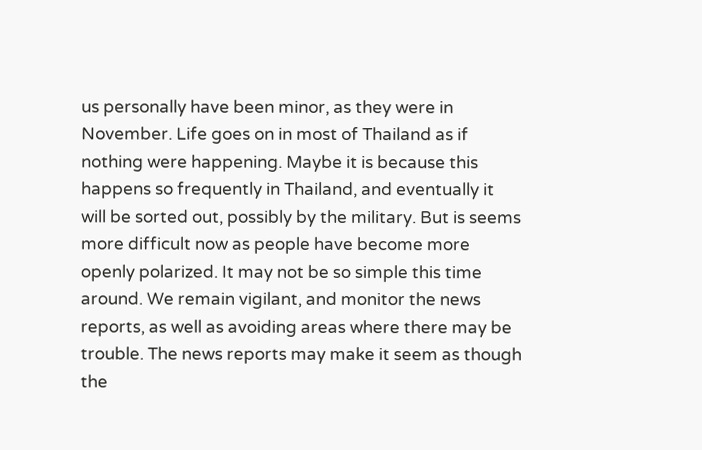us personally have been minor, as they were in November. Life goes on in most of Thailand as if nothing were happening. Maybe it is because this happens so frequently in Thailand, and eventually it will be sorted out, possibly by the military. But is seems more difficult now as people have become more openly polarized. It may not be so simple this time around. We remain vigilant, and monitor the news reports, as well as avoiding areas where there may be trouble. The news reports may make it seem as though the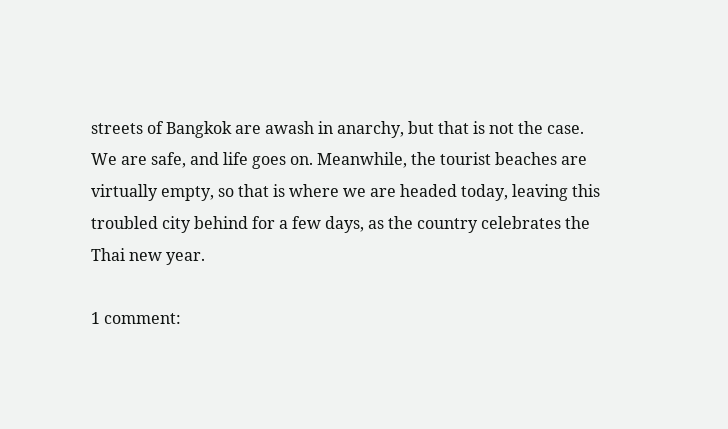streets of Bangkok are awash in anarchy, but that is not the case. We are safe, and life goes on. Meanwhile, the tourist beaches are virtually empty, so that is where we are headed today, leaving this troubled city behind for a few days, as the country celebrates the Thai new year.

1 comment: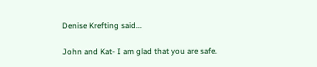Denise Krefting said...

John and Kat- I am glad that you are safe.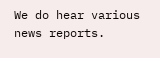We do hear various news reports.